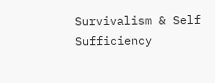Survivalism & Self Sufficiency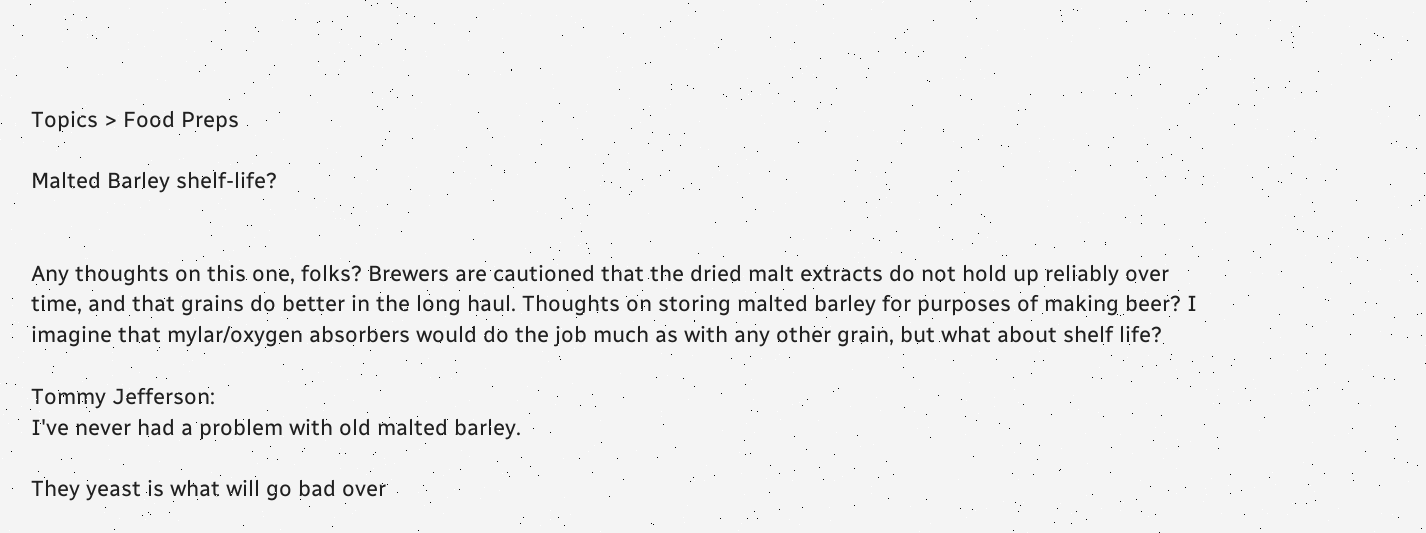Topics > Food Preps

Malted Barley shelf-life?


Any thoughts on this one, folks? Brewers are cautioned that the dried malt extracts do not hold up reliably over time, and that grains do better in the long haul. Thoughts on storing malted barley for purposes of making beer? I imagine that mylar/oxygen absorbers would do the job much as with any other grain, but what about shelf life?

Tommy Jefferson:
I've never had a problem with old malted barley.

They yeast is what will go bad over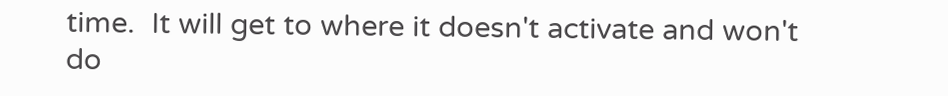time.  It will get to where it doesn't activate and won't do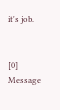it's job.


[0] Message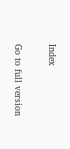Index

Go to full version